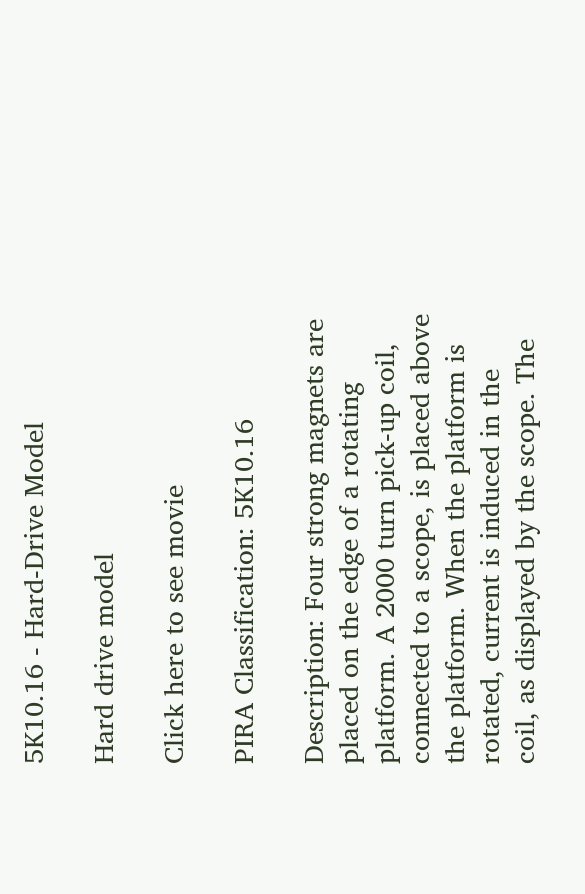5K10.16 - Hard-Drive Model

Hard drive model

Click here to see movie

PIRA Classification: 5K10.16

Description: Four strong magnets are placed on the edge of a rotating platform. A 2000 turn pick-up coil, connected to a scope, is placed above the platform. When the platform is rotated, current is induced in the coil, as displayed by the scope. The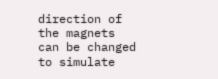direction of the magnets can be changed to simulate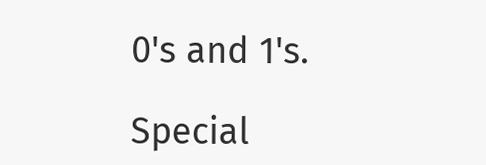0's and 1's.

Special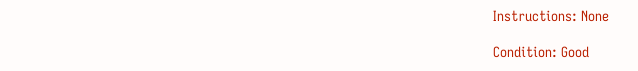Instructions: None

Condition: Good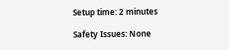Setup time: 2 minutes

Safety Issues: None